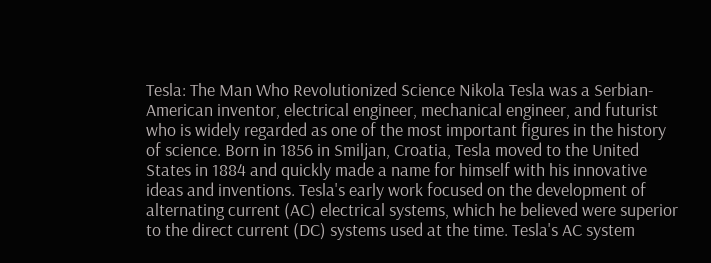Tesla: The Man Who Revolutionized Science Nikola Tesla was a Serbian-American inventor, electrical engineer, mechanical engineer, and futurist who is widely regarded as one of the most important figures in the history of science. Born in 1856 in Smiljan, Croatia, Tesla moved to the United States in 1884 and quickly made a name for himself with his innovative ideas and inventions. Tesla's early work focused on the development of alternating current (AC) electrical systems, which he believed were superior to the direct current (DC) systems used at the time. Tesla's AC system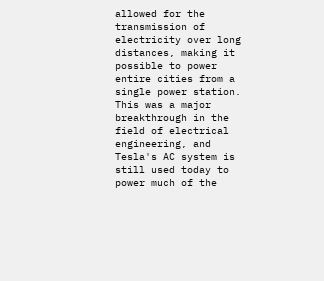allowed for the transmission of electricity over long distances, making it possible to power entire cities from a single power station. This was a major breakthrough in the field of electrical engineering, and Tesla's AC system is still used today to power much of the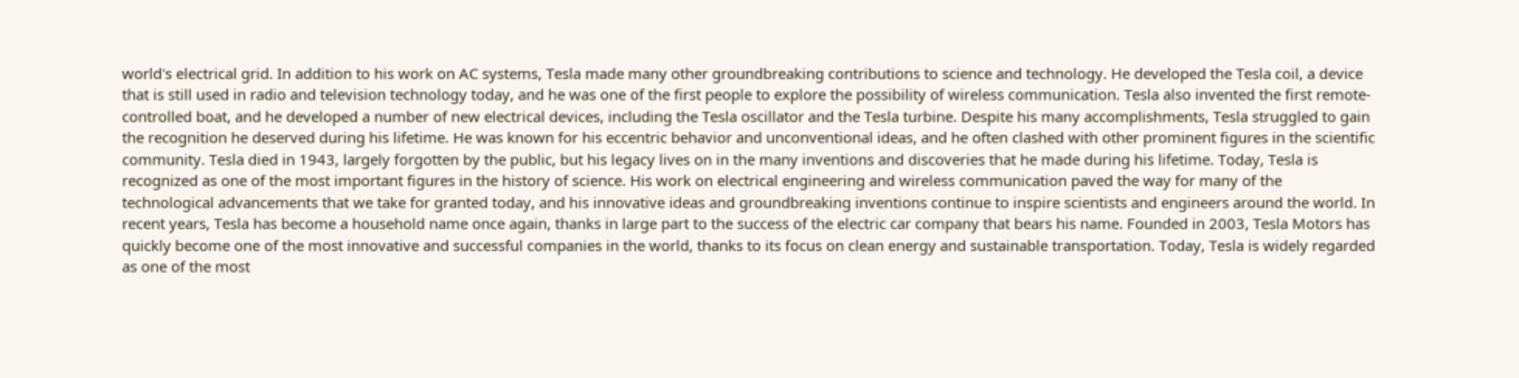world's electrical grid. In addition to his work on AC systems, Tesla made many other groundbreaking contributions to science and technology. He developed the Tesla coil, a device that is still used in radio and television technology today, and he was one of the first people to explore the possibility of wireless communication. Tesla also invented the first remote-controlled boat, and he developed a number of new electrical devices, including the Tesla oscillator and the Tesla turbine. Despite his many accomplishments, Tesla struggled to gain the recognition he deserved during his lifetime. He was known for his eccentric behavior and unconventional ideas, and he often clashed with other prominent figures in the scientific community. Tesla died in 1943, largely forgotten by the public, but his legacy lives on in the many inventions and discoveries that he made during his lifetime. Today, Tesla is recognized as one of the most important figures in the history of science. His work on electrical engineering and wireless communication paved the way for many of the technological advancements that we take for granted today, and his innovative ideas and groundbreaking inventions continue to inspire scientists and engineers around the world. In recent years, Tesla has become a household name once again, thanks in large part to the success of the electric car company that bears his name. Founded in 2003, Tesla Motors has quickly become one of the most innovative and successful companies in the world, thanks to its focus on clean energy and sustainable transportation. Today, Tesla is widely regarded as one of the most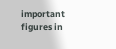important figures in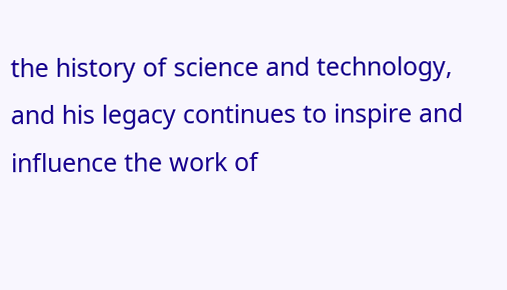the history of science and technology, and his legacy continues to inspire and influence the work of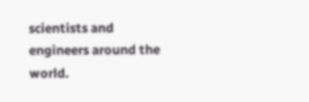scientists and engineers around the world.